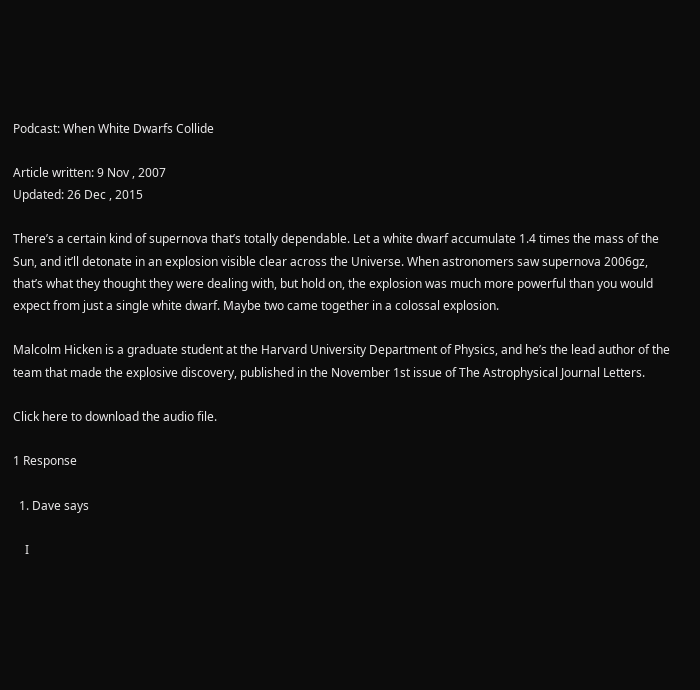Podcast: When White Dwarfs Collide

Article written: 9 Nov , 2007
Updated: 26 Dec , 2015

There’s a certain kind of supernova that’s totally dependable. Let a white dwarf accumulate 1.4 times the mass of the Sun, and it’ll detonate in an explosion visible clear across the Universe. When astronomers saw supernova 2006gz, that’s what they thought they were dealing with, but hold on, the explosion was much more powerful than you would expect from just a single white dwarf. Maybe two came together in a colossal explosion.

Malcolm Hicken is a graduate student at the Harvard University Department of Physics, and he’s the lead author of the team that made the explosive discovery, published in the November 1st issue of The Astrophysical Journal Letters.

Click here to download the audio file.

1 Response

  1. Dave says

    I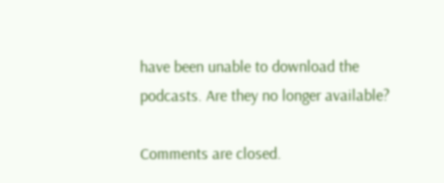have been unable to download the podcasts. Are they no longer available?

Comments are closed.